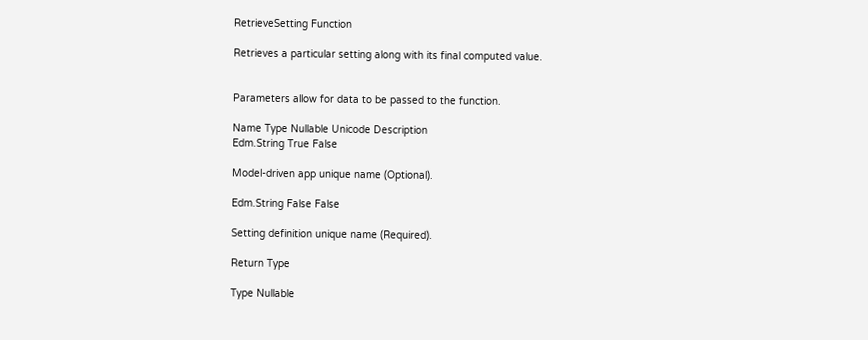RetrieveSetting Function

Retrieves a particular setting along with its final computed value.


Parameters allow for data to be passed to the function.

Name Type Nullable Unicode Description
Edm.String True False

Model-driven app unique name (Optional).

Edm.String False False

Setting definition unique name (Required).

Return Type

Type Nullable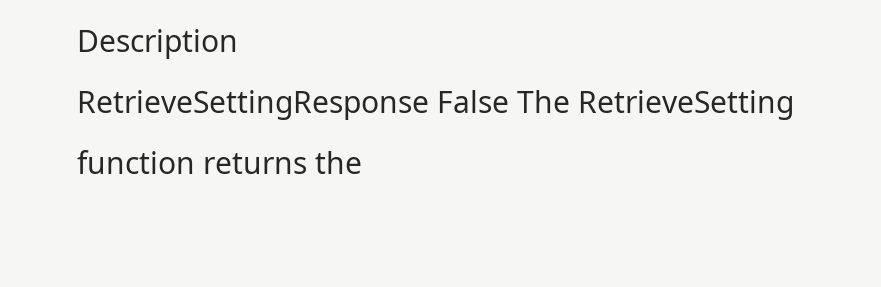Description
RetrieveSettingResponse False The RetrieveSetting function returns the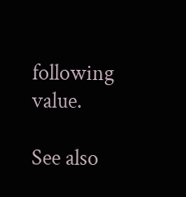following value.

See also